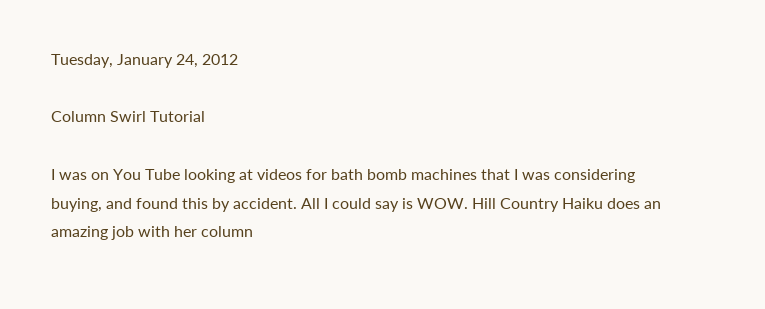Tuesday, January 24, 2012

Column Swirl Tutorial

I was on You Tube looking at videos for bath bomb machines that I was considering buying, and found this by accident. All I could say is WOW. Hill Country Haiku does an amazing job with her column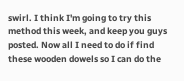swirl. I think I'm going to try this method this week, and keep you guys posted. Now all I need to do if find these wooden dowels so I can do the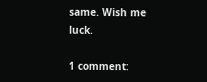same. Wish me luck.

1 comment: